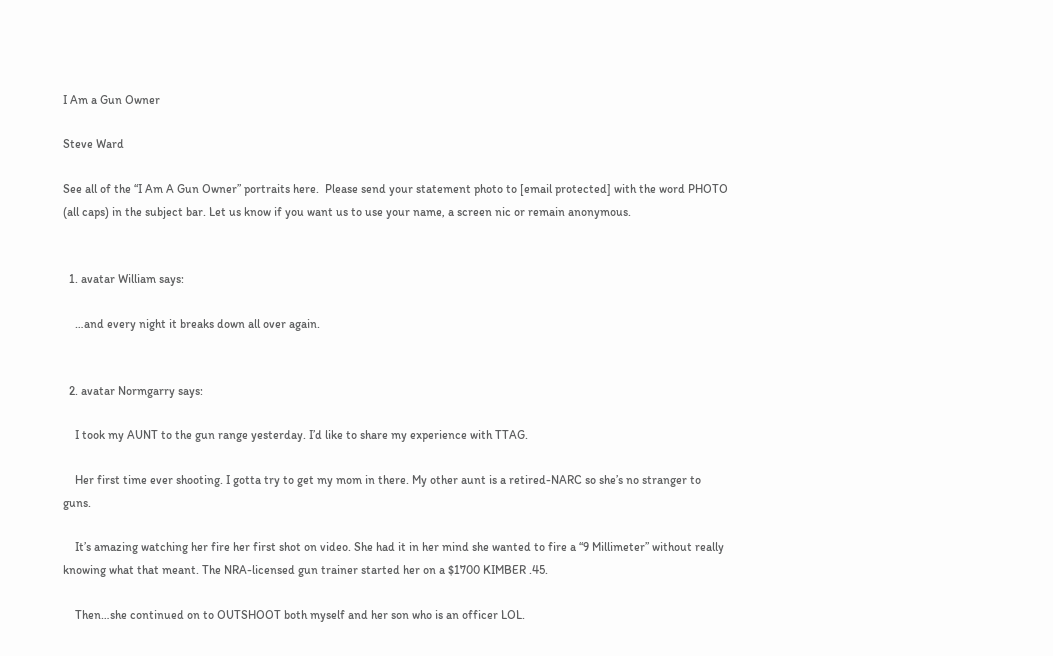I Am a Gun Owner

Steve Ward

See all of the “I Am A Gun Owner” portraits here.  Please send your statement photo to [email protected] with the word PHOTO (all caps) in the subject bar. Let us know if you want us to use your name, a screen nic or remain anonymous.


  1. avatar William says:

    …and every night it breaks down all over again.


  2. avatar Normgarry says:

    I took my AUNT to the gun range yesterday. I’d like to share my experience with TTAG.

    Her first time ever shooting. I gotta try to get my mom in there. My other aunt is a retired-NARC so she’s no stranger to guns.

    It’s amazing watching her fire her first shot on video. She had it in her mind she wanted to fire a “9 Millimeter” without really knowing what that meant. The NRA-licensed gun trainer started her on a $1700 KIMBER .45.

    Then…she continued on to OUTSHOOT both myself and her son who is an officer LOL.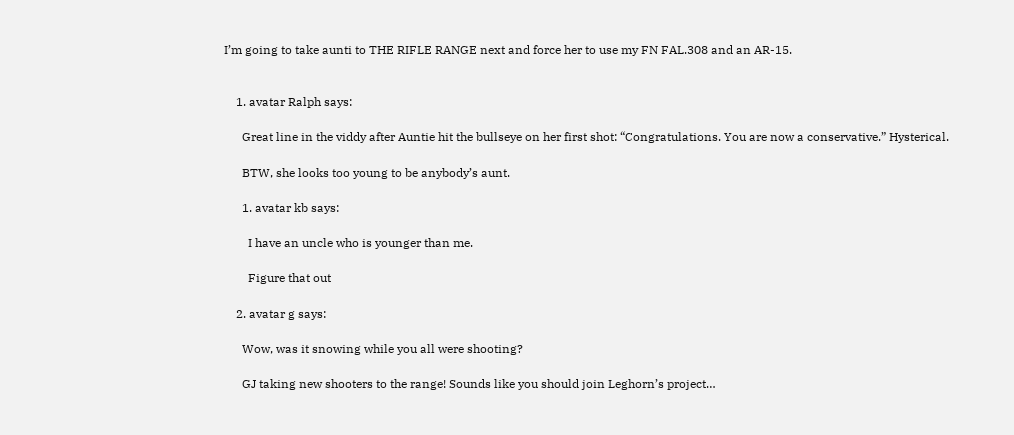I’m going to take aunti to THE RIFLE RANGE next and force her to use my FN FAL.308 and an AR-15.


    1. avatar Ralph says:

      Great line in the viddy after Auntie hit the bullseye on her first shot: “Congratulations. You are now a conservative.” Hysterical.

      BTW, she looks too young to be anybody’s aunt.

      1. avatar kb says:

        I have an uncle who is younger than me.

        Figure that out

    2. avatar g says:

      Wow, was it snowing while you all were shooting?

      GJ taking new shooters to the range! Sounds like you should join Leghorn’s project…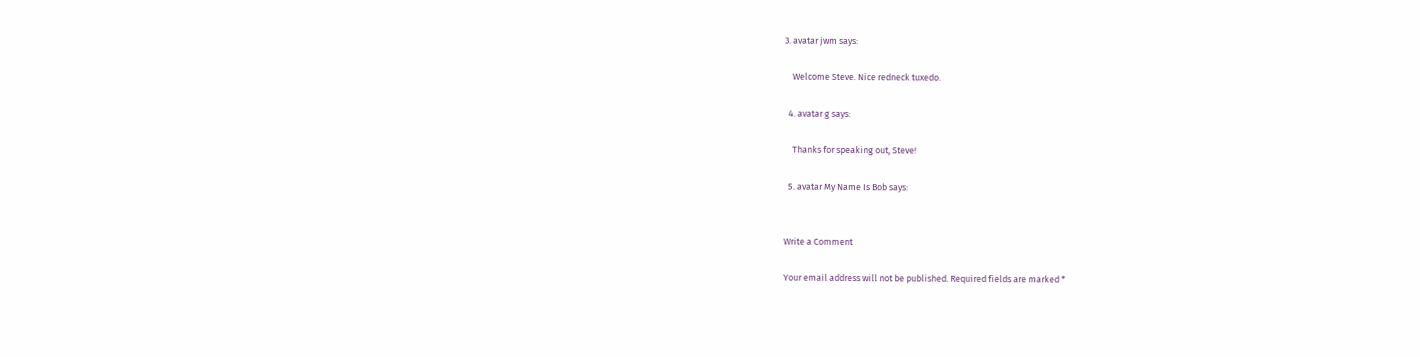3. avatar jwm says:

    Welcome Steve. Nice redneck tuxedo.

  4. avatar g says:

    Thanks for speaking out, Steve!

  5. avatar My Name Is Bob says:


Write a Comment

Your email address will not be published. Required fields are marked *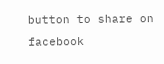button to share on facebook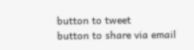button to tweet
button to share via email